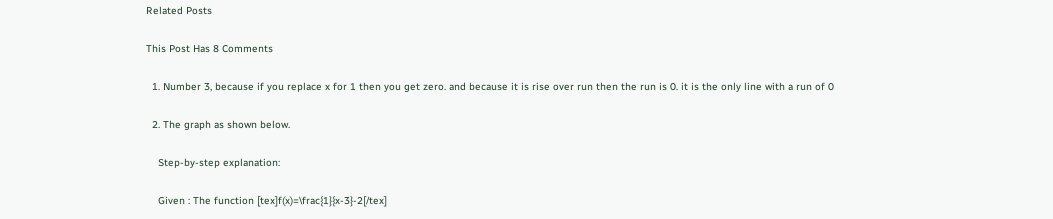Related Posts

This Post Has 8 Comments

  1. Number 3, because if you replace x for 1 then you get zero. and because it is rise over run then the run is 0. it is the only line with a run of 0

  2. The graph as shown below.

    Step-by-step explanation:

    Given : The function [tex]f(x)=\frac{1}{x-3}-2[/tex]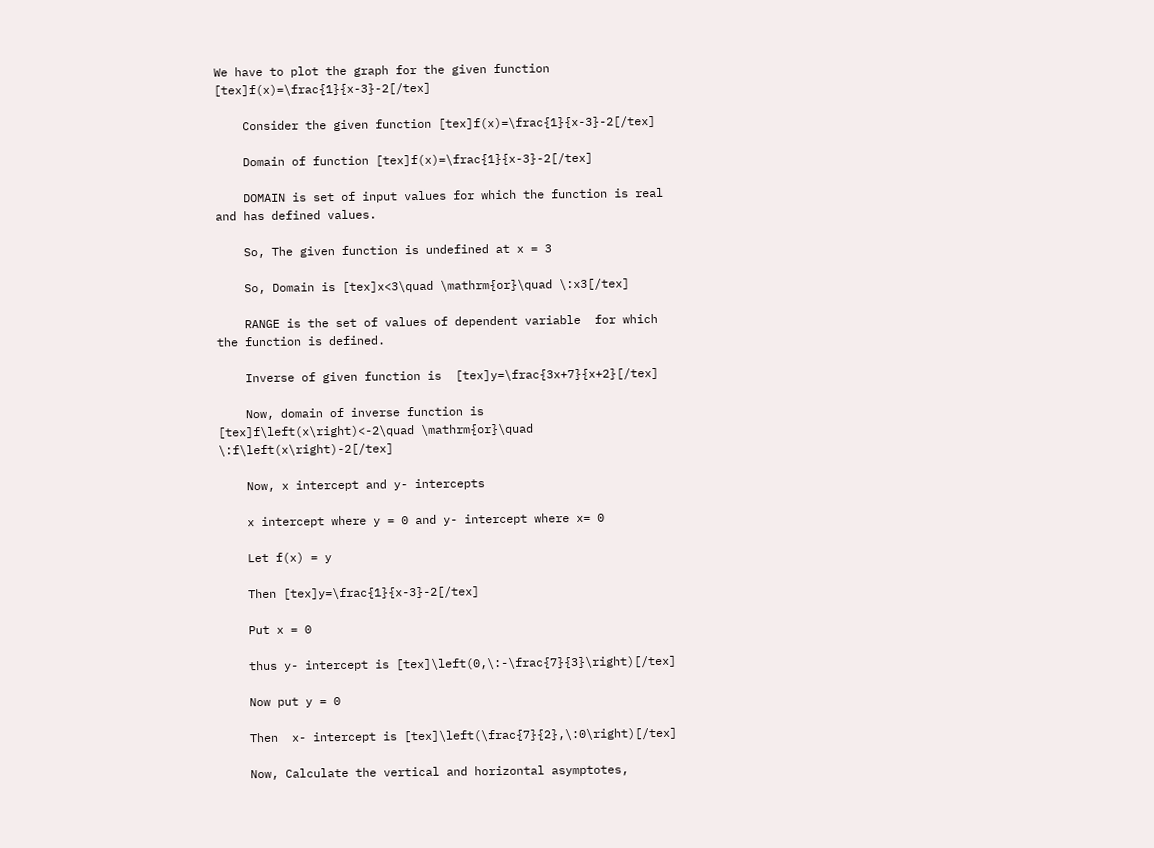We have to plot the graph for the given function   [tex]f(x)=\frac{1}{x-3}-2[/tex]

    Consider the given function [tex]f(x)=\frac{1}{x-3}-2[/tex]

    Domain of function [tex]f(x)=\frac{1}{x-3}-2[/tex]

    DOMAIN is set of input values for which the function is real and has defined values.

    So, The given function is undefined at x = 3

    So, Domain is [tex]x<3\quad \mathrm{or}\quad \:x3[/tex]

    RANGE is the set of values of dependent variable  for which the function is defined.

    Inverse of given function is  [tex]y=\frac{3x+7}{x+2}[/tex]

    Now, domain of inverse function is [tex]f\left(x\right)<-2\quad \mathrm{or}\quad \:f\left(x\right)-2[/tex]

    Now, x intercept and y- intercepts

    x intercept where y = 0 and y- intercept where x= 0

    Let f(x) = y

    Then [tex]y=\frac{1}{x-3}-2[/tex]

    Put x = 0

    thus y- intercept is [tex]\left(0,\:-\frac{7}{3}\right)[/tex]

    Now put y = 0

    Then  x- intercept is [tex]\left(\frac{7}{2},\:0\right)[/tex]

    Now, Calculate the vertical and horizontal asymptotes,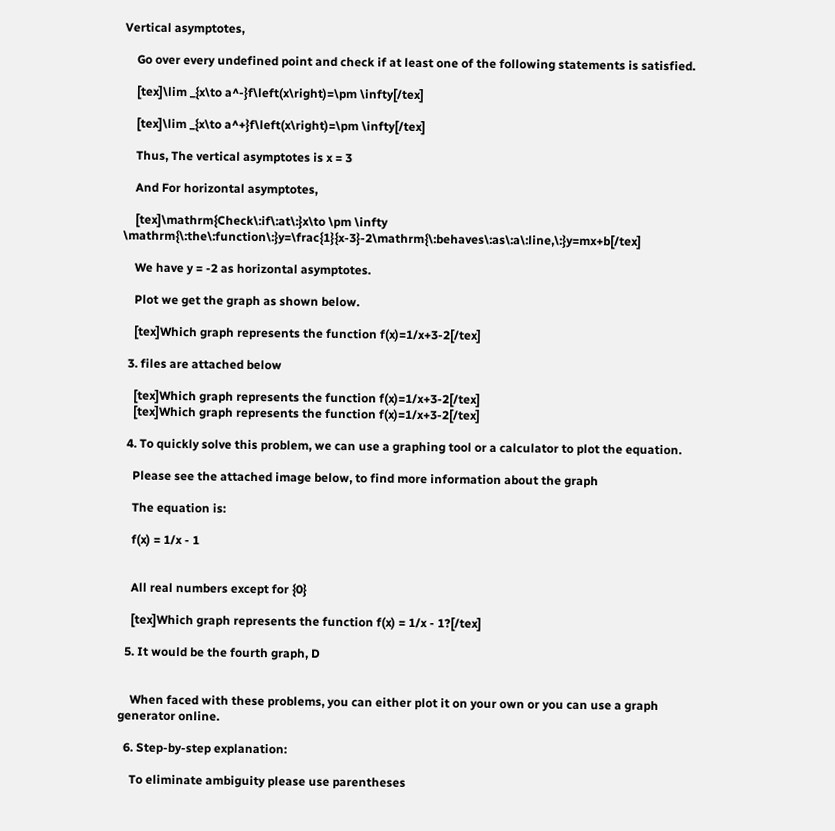Vertical asymptotes,

    Go over every undefined point and check if at least one of the following statements is satisfied.

    [tex]\lim _{x\to a^-}f\left(x\right)=\pm \infty[/tex]

    [tex]\lim _{x\to a^+}f\left(x\right)=\pm \infty[/tex]

    Thus, The vertical asymptotes is x = 3

    And For horizontal asymptotes,

    [tex]\mathrm{Check\:if\:at\:}x\to \pm \infty \mathrm{\:the\:function\:}y=\frac{1}{x-3}-2\mathrm{\:behaves\:as\:a\:line,\:}y=mx+b[/tex]

    We have y = -2 as horizontal asymptotes.

    Plot we get the graph as shown below.

    [tex]Which graph represents the function f(x)=1/x+3-2[/tex]

  3. files are attached below

    [tex]Which graph represents the function f(x)=1/x+3-2[/tex]
    [tex]Which graph represents the function f(x)=1/x+3-2[/tex]

  4. To quickly solve this problem, we can use a graphing tool or a calculator to plot the equation.

    Please see the attached image below, to find more information about the graph

    The equation is:

    f(x) = 1/x - 1


    All real numbers except for {0}

    [tex]Which graph represents the function f(x) = 1/x - 1?[/tex]

  5. It would be the fourth graph, D


    When faced with these problems, you can either plot it on your own or you can use a graph generator online.

  6. Step-by-step explanation:

    To eliminate ambiguity please use parentheses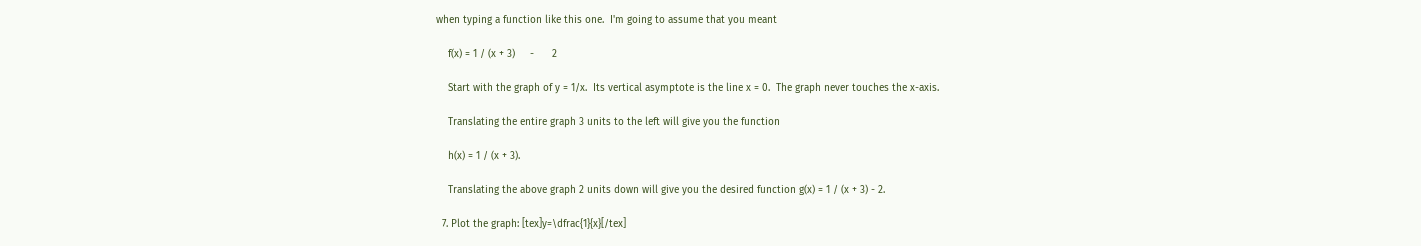when typing a function like this one.  I'm going to assume that you meant

    f(x) = 1 / (x + 3)     -      2

    Start with the graph of y = 1/x.  Its vertical asymptote is the line x = 0.  The graph never touches the x-axis.

    Translating the entire graph 3 units to the left will give you the function

    h(x) = 1 / (x + 3).

    Translating the above graph 2 units down will give you the desired function g(x) = 1 / (x + 3) - 2.

  7. Plot the graph: [tex]y=\dfrac{1}{x}[/tex]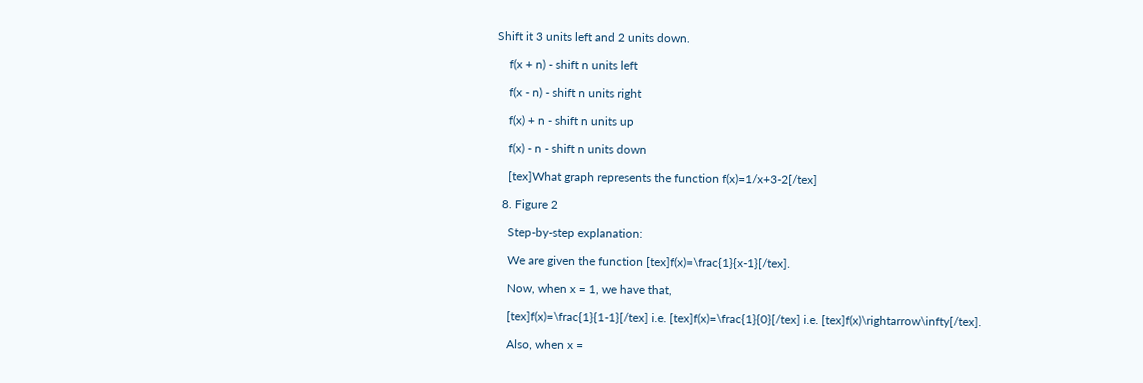Shift it 3 units left and 2 units down.

    f(x + n) - shift n units left

    f(x - n) - shift n units right

    f(x) + n - shift n units up

    f(x) - n - shift n units down

    [tex]What graph represents the function f(x)=1/x+3-2[/tex]

  8. Figure 2

    Step-by-step explanation:

    We are given the function [tex]f(x)=\frac{1}{x-1}[/tex].

    Now, when x = 1, we have that,

    [tex]f(x)=\frac{1}{1-1}[/tex] i.e. [tex]f(x)=\frac{1}{0}[/tex] i.e. [tex]f(x)\rightarrow\infty[/tex].

    Also, when x =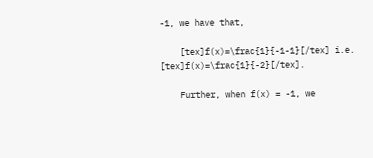-1, we have that,

    [tex]f(x)=\frac{1}{-1-1}[/tex] i.e. [tex]f(x)=\frac{1}{-2}[/tex].

    Further, when f(x) = -1, we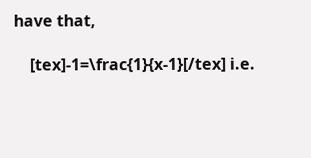have that,

    [tex]-1=\frac{1}{x-1}[/tex] i.e.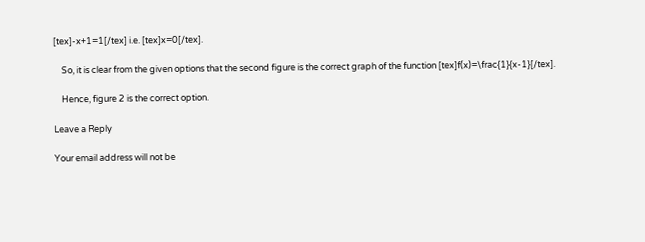[tex]-x+1=1[/tex] i.e. [tex]x=0[/tex].

    So, it is clear from the given options that the second figure is the correct graph of the function [tex]f(x)=\frac{1}{x-1}[/tex].

    Hence, figure 2 is the correct option.

Leave a Reply

Your email address will not be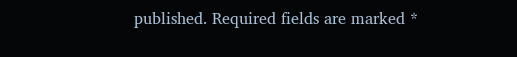published. Required fields are marked *